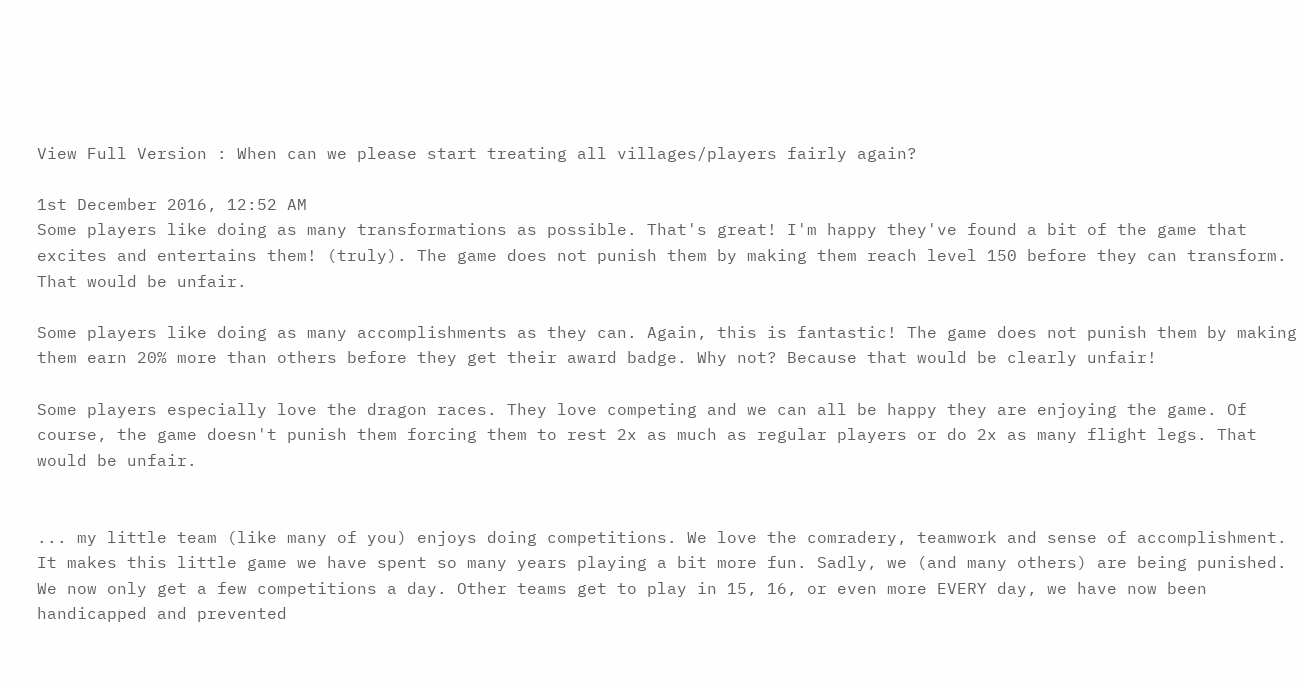View Full Version : When can we please start treating all villages/players fairly again?

1st December 2016, 12:52 AM
Some players like doing as many transformations as possible. That's great! I'm happy they've found a bit of the game that excites and entertains them! (truly). The game does not punish them by making them reach level 150 before they can transform. That would be unfair.

Some players like doing as many accomplishments as they can. Again, this is fantastic! The game does not punish them by making them earn 20% more than others before they get their award badge. Why not? Because that would be clearly unfair!

Some players especially love the dragon races. They love competing and we can all be happy they are enjoying the game. Of course, the game doesn't punish them forcing them to rest 2x as much as regular players or do 2x as many flight legs. That would be unfair.


... my little team (like many of you) enjoys doing competitions. We love the comradery, teamwork and sense of accomplishment. It makes this little game we have spent so many years playing a bit more fun. Sadly, we (and many others) are being punished. We now only get a few competitions a day. Other teams get to play in 15, 16, or even more EVERY day, we have now been handicapped and prevented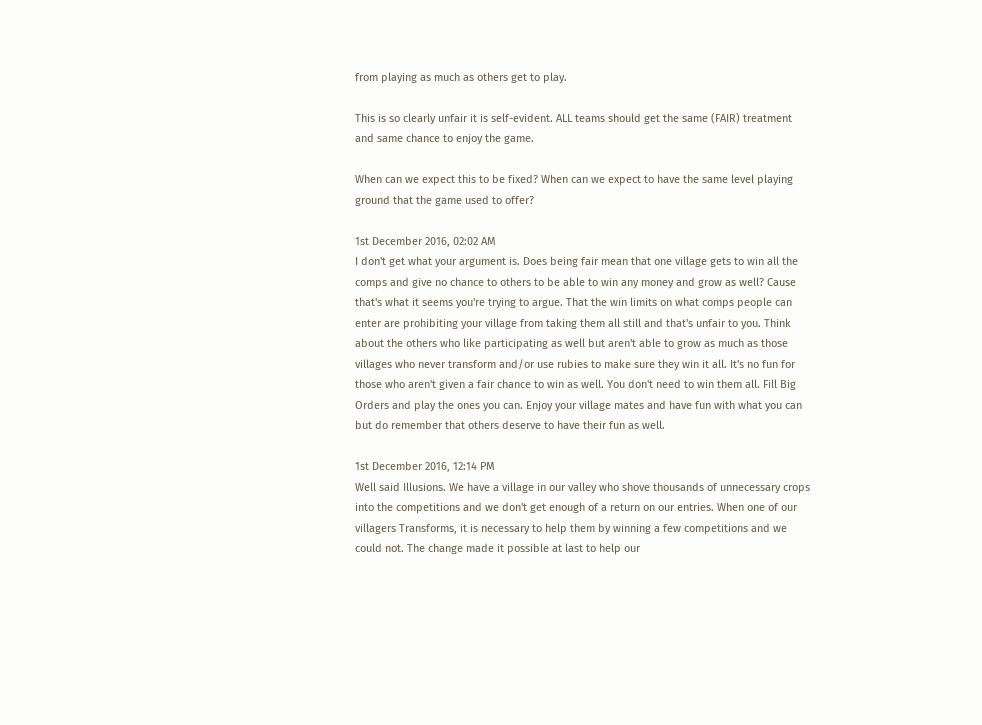from playing as much as others get to play.

This is so clearly unfair it is self-evident. ALL teams should get the same (FAIR) treatment and same chance to enjoy the game.

When can we expect this to be fixed? When can we expect to have the same level playing ground that the game used to offer?

1st December 2016, 02:02 AM
I don't get what your argument is. Does being fair mean that one village gets to win all the comps and give no chance to others to be able to win any money and grow as well? Cause that's what it seems you're trying to argue. That the win limits on what comps people can enter are prohibiting your village from taking them all still and that's unfair to you. Think about the others who like participating as well but aren't able to grow as much as those villages who never transform and/or use rubies to make sure they win it all. It's no fun for those who aren't given a fair chance to win as well. You don't need to win them all. Fill Big Orders and play the ones you can. Enjoy your village mates and have fun with what you can but do remember that others deserve to have their fun as well.

1st December 2016, 12:14 PM
Well said Illusions. We have a village in our valley who shove thousands of unnecessary crops into the competitions and we don't get enough of a return on our entries. When one of our villagers Transforms, it is necessary to help them by winning a few competitions and we could not. The change made it possible at last to help our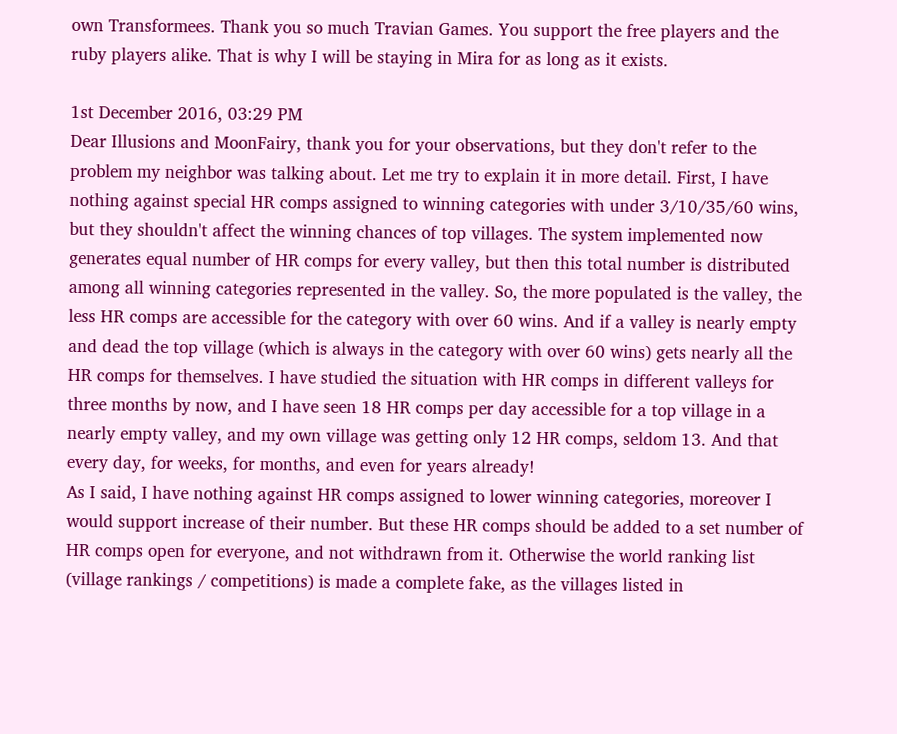own Transformees. Thank you so much Travian Games. You support the free players and the ruby players alike. That is why I will be staying in Mira for as long as it exists.

1st December 2016, 03:29 PM
Dear Illusions and MoonFairy, thank you for your observations, but they don't refer to the problem my neighbor was talking about. Let me try to explain it in more detail. First, I have nothing against special HR comps assigned to winning categories with under 3/10/35/60 wins, but they shouldn't affect the winning chances of top villages. The system implemented now generates equal number of HR comps for every valley, but then this total number is distributed among all winning categories represented in the valley. So, the more populated is the valley, the less HR comps are accessible for the category with over 60 wins. And if a valley is nearly empty and dead the top village (which is always in the category with over 60 wins) gets nearly all the HR comps for themselves. I have studied the situation with HR comps in different valleys for three months by now, and I have seen 18 HR comps per day accessible for a top village in a nearly empty valley, and my own village was getting only 12 HR comps, seldom 13. And that every day, for weeks, for months, and even for years already!
As I said, I have nothing against HR comps assigned to lower winning categories, moreover I would support increase of their number. But these HR comps should be added to a set number of HR comps open for everyone, and not withdrawn from it. Otherwise the world ranking list (village rankings / competitions) is made a complete fake, as the villages listed in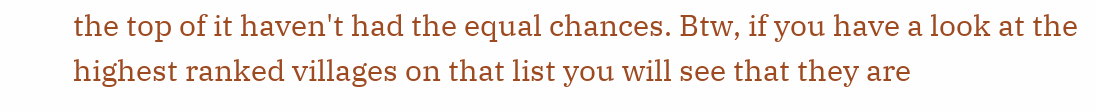the top of it haven't had the equal chances. Btw, if you have a look at the highest ranked villages on that list you will see that they are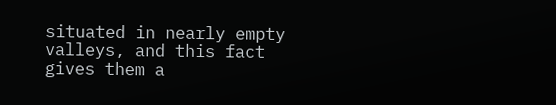situated in nearly empty valleys, and this fact gives them a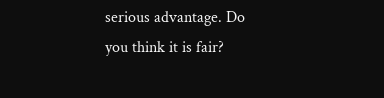serious advantage. Do you think it is fair?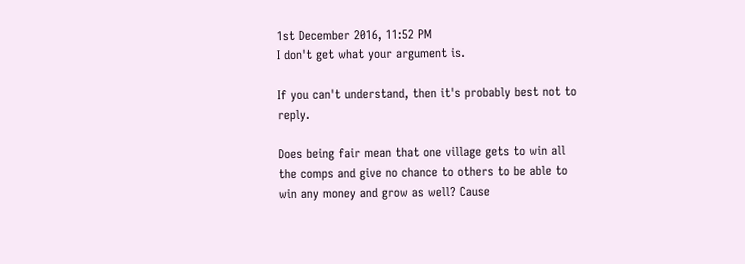1st December 2016, 11:52 PM
I don't get what your argument is.

If you can't understand, then it's probably best not to reply.

Does being fair mean that one village gets to win all the comps and give no chance to others to be able to win any money and grow as well? Cause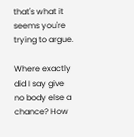that's what it seems you're trying to argue.

Where exactly did I say give no body else a chance? How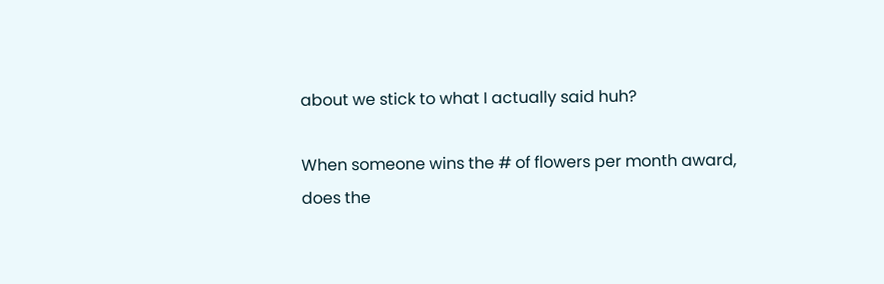about we stick to what I actually said huh?

When someone wins the # of flowers per month award, does the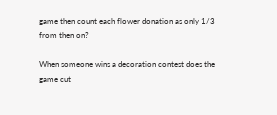game then count each flower donation as only 1/3 from then on?

When someone wins a decoration contest does the game cut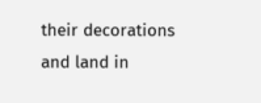their decorations and land in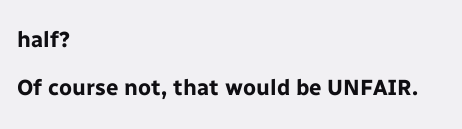half?

Of course not, that would be UNFAIR.